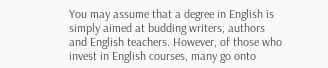You may assume that a degree in English is simply aimed at budding writers, authors and English teachers. However, of those who invest in English courses, many go onto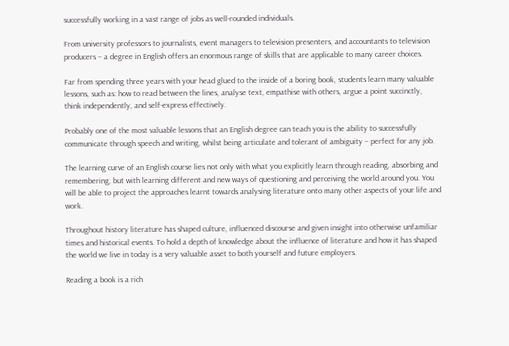successfully working in a vast range of jobs as well-rounded individuals.

From university professors to journalists, event managers to television presenters, and accountants to television producers – a degree in English offers an enormous range of skills that are applicable to many career choices.

Far from spending three years with your head glued to the inside of a boring book, students learn many valuable lessons, such as: how to read between the lines, analyse text, empathise with others, argue a point succinctly, think independently, and self-express effectively.

Probably one of the most valuable lessons that an English degree can teach you is the ability to successfully communicate through speech and writing, whilst being articulate and tolerant of ambiguity – perfect for any job.

The learning curve of an English course lies not only with what you explicitly learn through reading, absorbing and remembering, but with learning different and new ways of questioning and perceiving the world around you. You will be able to project the approaches learnt towards analysing literature onto many other aspects of your life and work.

Throughout history literature has shaped culture, influenced discourse and given insight into otherwise unfamiliar times and historical events. To hold a depth of knowledge about the influence of literature and how it has shaped the world we live in today is a very valuable asset to both yourself and future employers.

Reading a book is a rich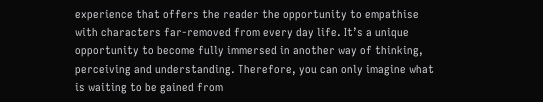experience that offers the reader the opportunity to empathise with characters far-removed from every day life. It’s a unique opportunity to become fully immersed in another way of thinking, perceiving and understanding. Therefore, you can only imagine what is waiting to be gained from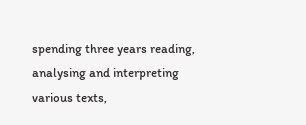spending three years reading, analysing and interpreting various texts,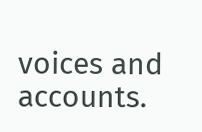voices and accounts.